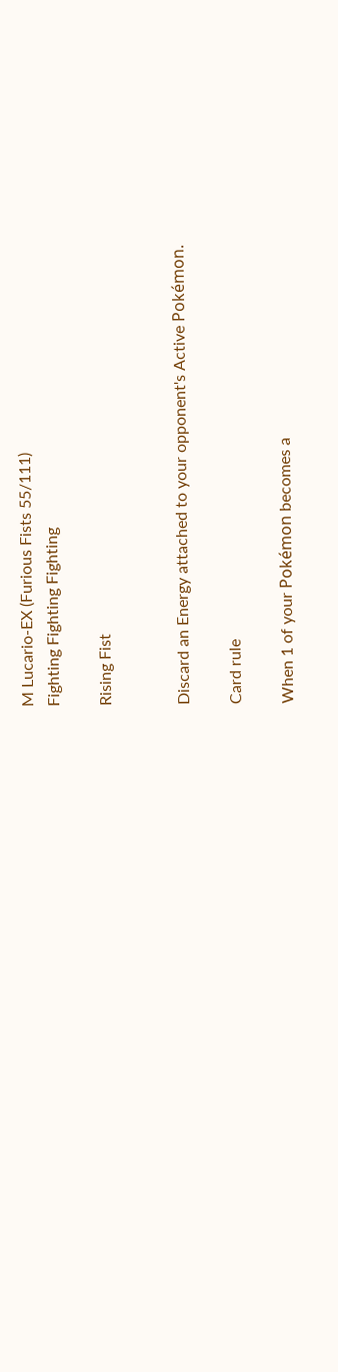M Lucario-EX (Furious Fists 55/111)
Fighting Fighting Fighting

Rising Fist


Discard an Energy attached to your opponent's Active Pokémon.

Card rule

When 1 of your Pokémon becomes a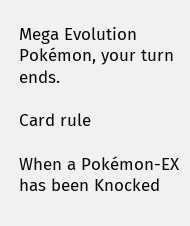Mega Evolution Pokémon, your turn ends.

Card rule

When a Pokémon-EX has been Knocked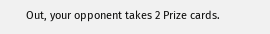Out, your opponent takes 2 Prize cards.